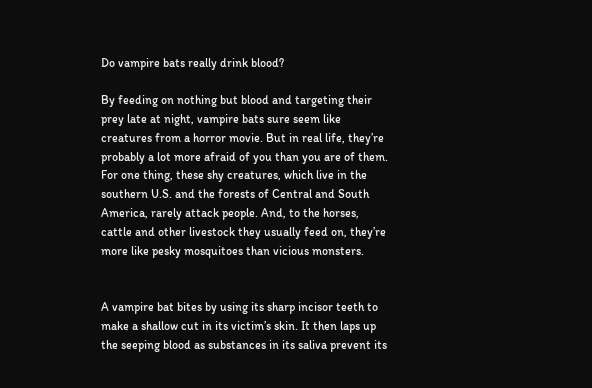Do vampire bats really drink blood?

By feeding on nothing but blood and targeting their prey late at night, vampire bats sure seem like creatures from a horror movie. But in real life, they’re probably a lot more afraid of you than you are of them. For one thing, these shy creatures, which live in the southern U.S. and the forests of Central and South America, rarely attack people. And, to the horses, cattle and other livestock they usually feed on, they’re more like pesky mosquitoes than vicious monsters.


A vampire bat bites by using its sharp incisor teeth to make a shallow cut in its victim’s skin. It then laps up the seeping blood as substances in its saliva prevent its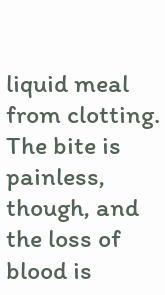liquid meal from clotting. The bite is painless, though, and the loss of blood is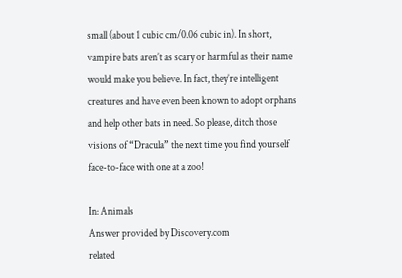small (about 1 cubic cm/0.06 cubic in). In short, vampire bats aren’t as scary or harmful as their name would make you believe. In fact, they’re intelligent creatures and have even been known to adopt orphans and help other bats in need. So please, ditch those visions of “Dracula” the next time you find yourself face-to-face with one at a zoo!

In: Animals
Answer provided by Discovery.com
related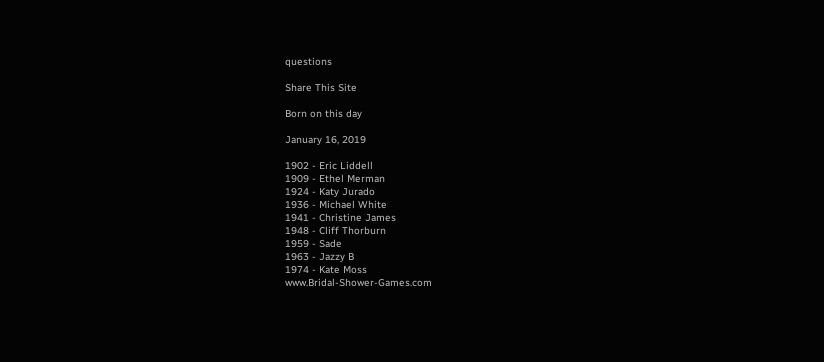questions

Share This Site

Born on this day

January 16, 2019

1902 - Eric Liddell
1909 - Ethel Merman
1924 - Katy Jurado
1936 - Michael White
1941 - Christine James
1948 - Cliff Thorburn
1959 - Sade
1963 - Jazzy B
1974 - Kate Moss
www.Bridal-Shower-Games.com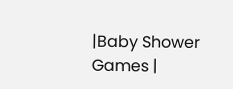|Baby Shower Games |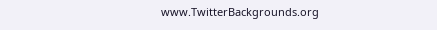www.TwitterBackgrounds.org